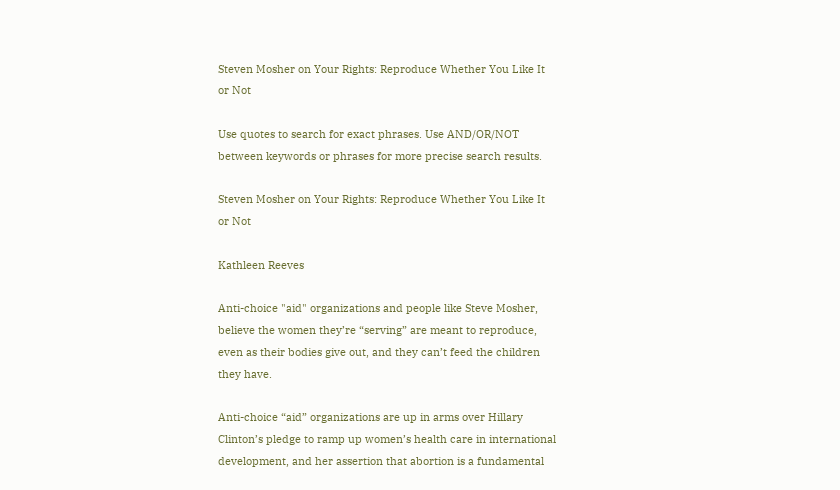Steven Mosher on Your Rights: Reproduce Whether You Like It or Not

Use quotes to search for exact phrases. Use AND/OR/NOT between keywords or phrases for more precise search results.

Steven Mosher on Your Rights: Reproduce Whether You Like It or Not

Kathleen Reeves

Anti-choice "aid" organizations and people like Steve Mosher, believe the women they’re “serving” are meant to reproduce, even as their bodies give out, and they can’t feed the children they have.

Anti-choice “aid” organizations are up in arms over Hillary Clinton’s pledge to ramp up women’s health care in international development, and her assertion that abortion is a fundamental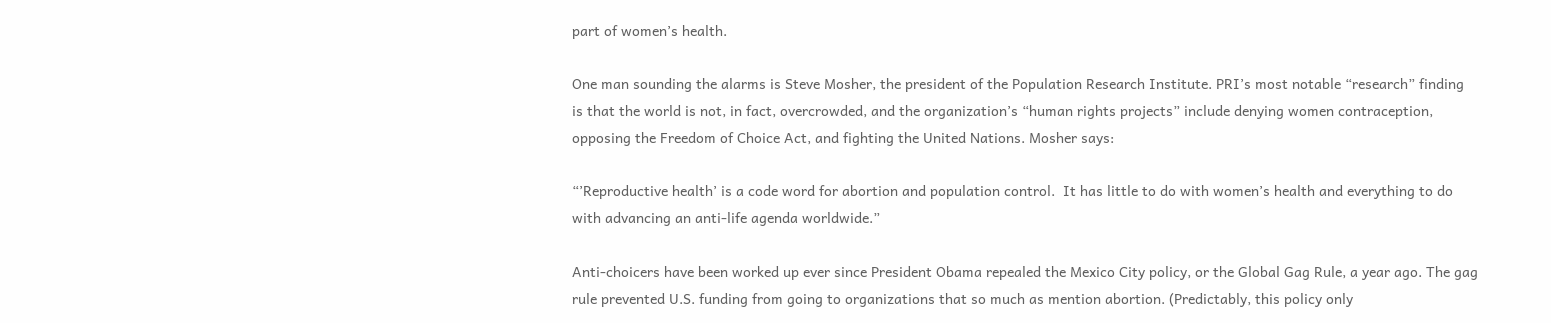part of women’s health.

One man sounding the alarms is Steve Mosher, the president of the Population Research Institute. PRI’s most notable “research” finding is that the world is not, in fact, overcrowded, and the organization’s “human rights projects” include denying women contraception, opposing the Freedom of Choice Act, and fighting the United Nations. Mosher says:

“’Reproductive health’ is a code word for abortion and population control.  It has little to do with women’s health and everything to do with advancing an anti-life agenda worldwide.”

Anti-choicers have been worked up ever since President Obama repealed the Mexico City policy, or the Global Gag Rule, a year ago. The gag rule prevented U.S. funding from going to organizations that so much as mention abortion. (Predictably, this policy only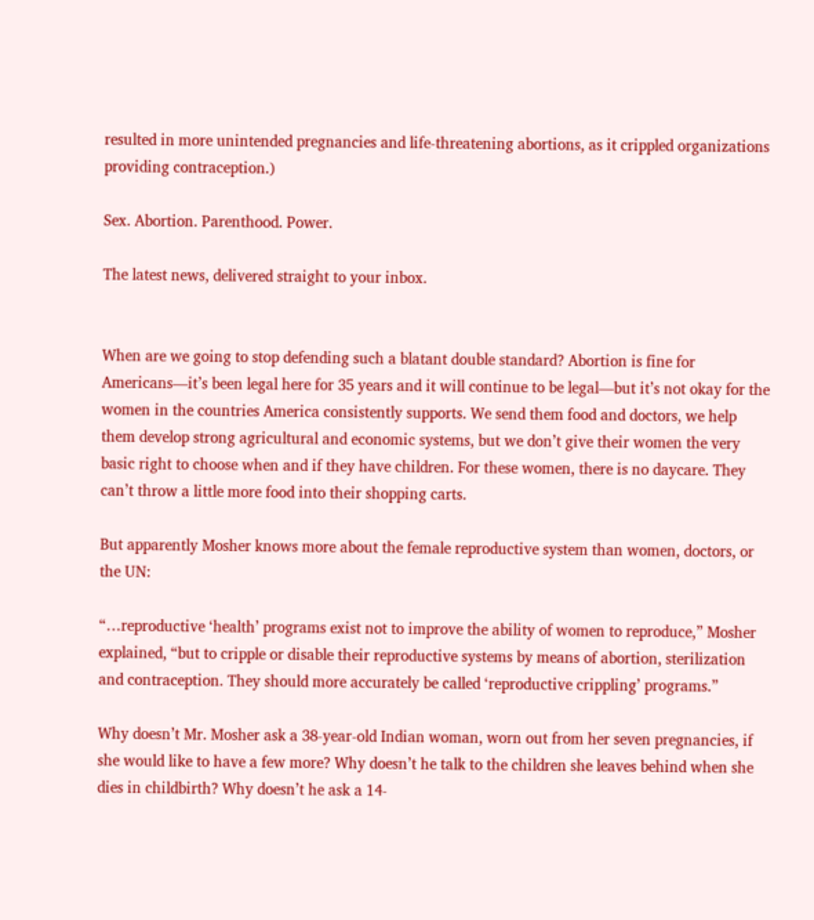resulted in more unintended pregnancies and life-threatening abortions, as it crippled organizations providing contraception.)

Sex. Abortion. Parenthood. Power.

The latest news, delivered straight to your inbox.


When are we going to stop defending such a blatant double standard? Abortion is fine for Americans—it’s been legal here for 35 years and it will continue to be legal—but it’s not okay for the women in the countries America consistently supports. We send them food and doctors, we help them develop strong agricultural and economic systems, but we don’t give their women the very basic right to choose when and if they have children. For these women, there is no daycare. They can’t throw a little more food into their shopping carts.

But apparently Mosher knows more about the female reproductive system than women, doctors, or the UN:

“…reproductive ‘health’ programs exist not to improve the ability of women to reproduce,” Mosher explained, “but to cripple or disable their reproductive systems by means of abortion, sterilization and contraception. They should more accurately be called ‘reproductive crippling’ programs.”

Why doesn’t Mr. Mosher ask a 38-year-old Indian woman, worn out from her seven pregnancies, if she would like to have a few more? Why doesn’t he talk to the children she leaves behind when she dies in childbirth? Why doesn’t he ask a 14-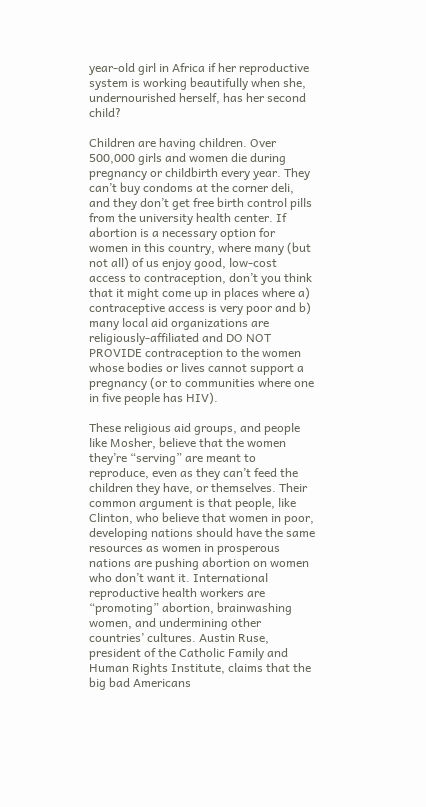year-old girl in Africa if her reproductive system is working beautifully when she, undernourished herself, has her second child?

Children are having children. Over 500,000 girls and women die during pregnancy or childbirth every year. They can’t buy condoms at the corner deli, and they don’t get free birth control pills from the university health center. If abortion is a necessary option for women in this country, where many (but not all) of us enjoy good, low-cost access to contraception, don’t you think that it might come up in places where a) contraceptive access is very poor and b) many local aid organizations are religiously-affiliated and DO NOT PROVIDE contraception to the women whose bodies or lives cannot support a pregnancy (or to communities where one in five people has HIV).

These religious aid groups, and people like Mosher, believe that the women they’re “serving” are meant to reproduce, even as they can’t feed the children they have, or themselves. Their common argument is that people, like Clinton, who believe that women in poor, developing nations should have the same resources as women in prosperous nations are pushing abortion on women who don’t want it. International reproductive health workers are “promoting” abortion, brainwashing women, and undermining other countries’ cultures. Austin Ruse, president of the Catholic Family and Human Rights Institute, claims that the big bad Americans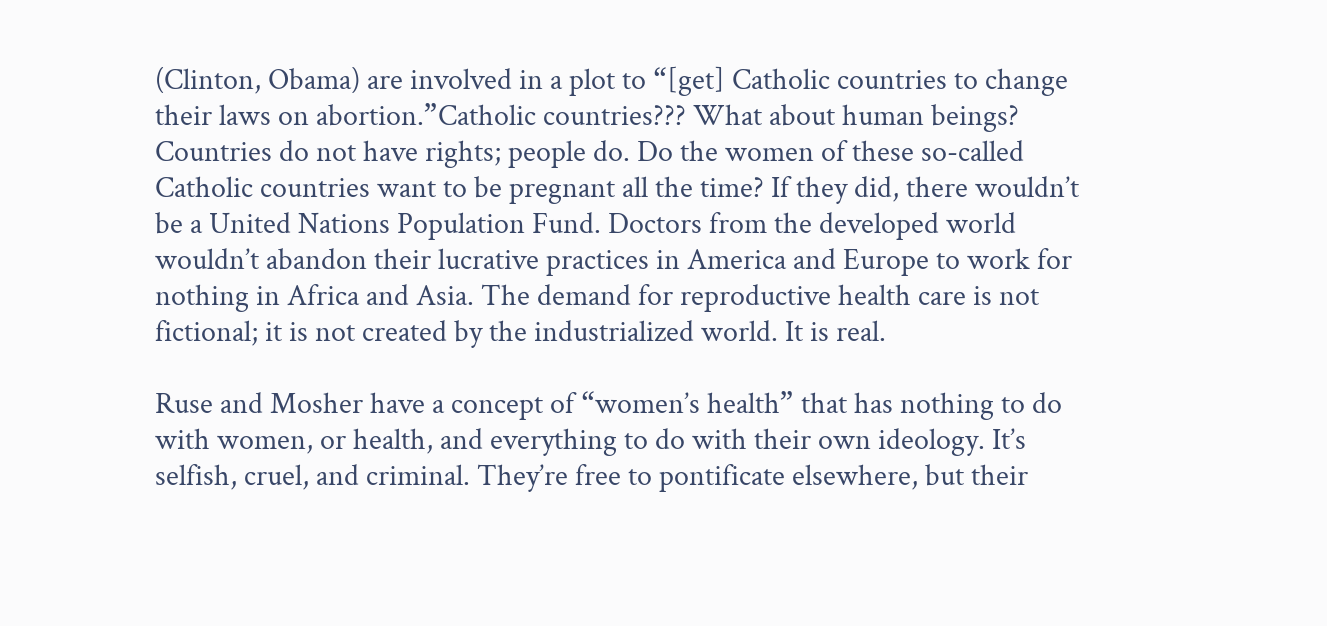(Clinton, Obama) are involved in a plot to “[get] Catholic countries to change their laws on abortion.”Catholic countries??? What about human beings? Countries do not have rights; people do. Do the women of these so-called Catholic countries want to be pregnant all the time? If they did, there wouldn’t be a United Nations Population Fund. Doctors from the developed world wouldn’t abandon their lucrative practices in America and Europe to work for nothing in Africa and Asia. The demand for reproductive health care is not fictional; it is not created by the industrialized world. It is real.

Ruse and Mosher have a concept of “women’s health” that has nothing to do with women, or health, and everything to do with their own ideology. It’s selfish, cruel, and criminal. They’re free to pontificate elsewhere, but their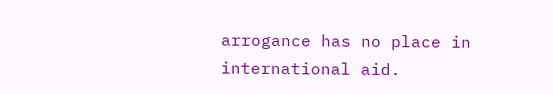arrogance has no place in international aid.